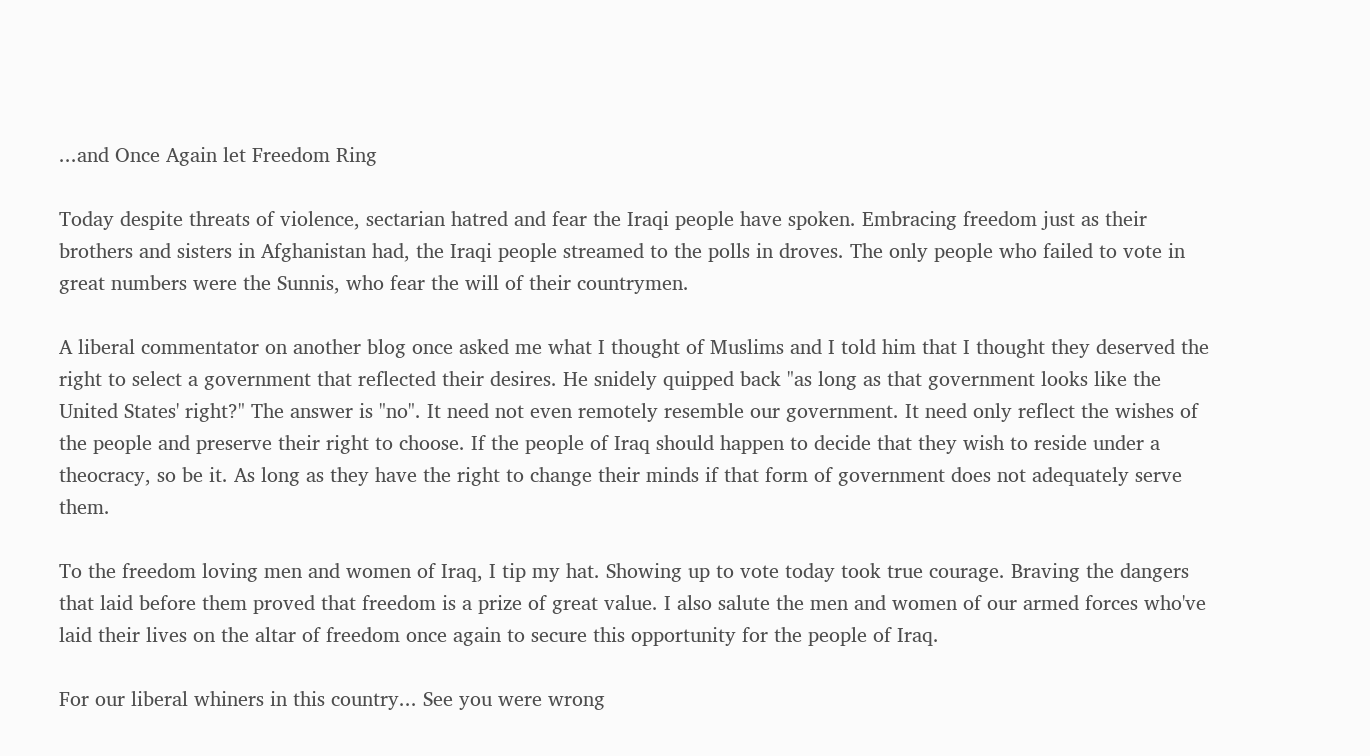...and Once Again let Freedom Ring

Today despite threats of violence, sectarian hatred and fear the Iraqi people have spoken. Embracing freedom just as their brothers and sisters in Afghanistan had, the Iraqi people streamed to the polls in droves. The only people who failed to vote in great numbers were the Sunnis, who fear the will of their countrymen.

A liberal commentator on another blog once asked me what I thought of Muslims and I told him that I thought they deserved the right to select a government that reflected their desires. He snidely quipped back "as long as that government looks like the United States' right?" The answer is "no". It need not even remotely resemble our government. It need only reflect the wishes of the people and preserve their right to choose. If the people of Iraq should happen to decide that they wish to reside under a theocracy, so be it. As long as they have the right to change their minds if that form of government does not adequately serve them.

To the freedom loving men and women of Iraq, I tip my hat. Showing up to vote today took true courage. Braving the dangers that laid before them proved that freedom is a prize of great value. I also salute the men and women of our armed forces who've laid their lives on the altar of freedom once again to secure this opportunity for the people of Iraq.

For our liberal whiners in this country... See you were wrong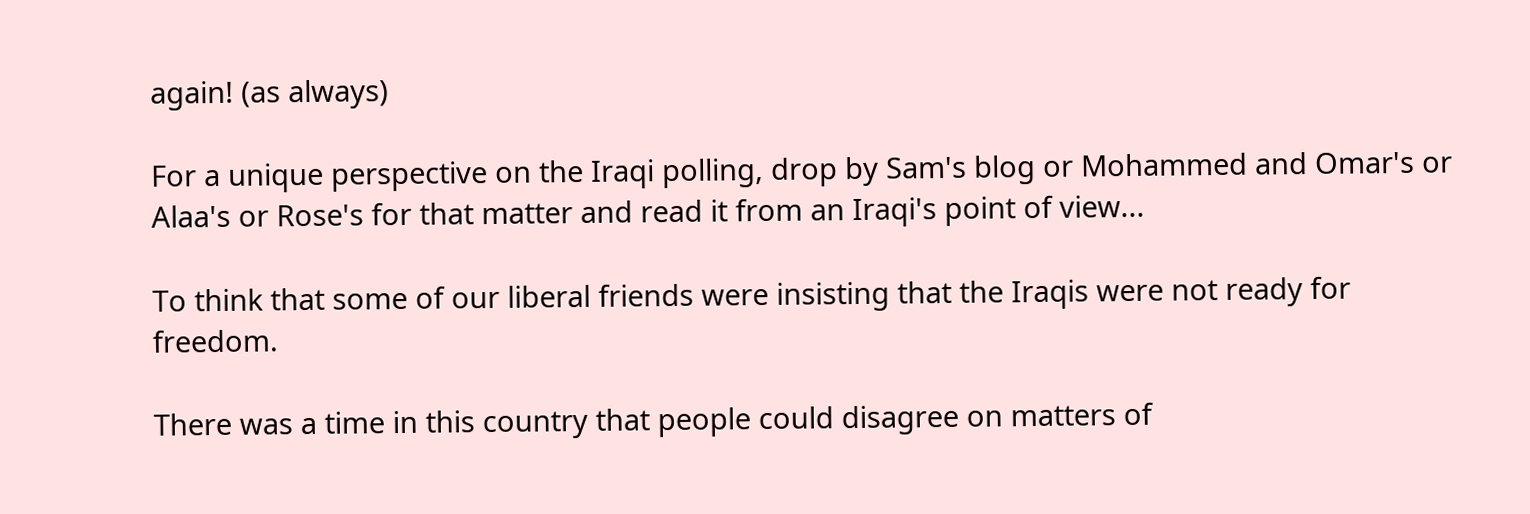again! (as always)

For a unique perspective on the Iraqi polling, drop by Sam's blog or Mohammed and Omar's or Alaa's or Rose's for that matter and read it from an Iraqi's point of view...

To think that some of our liberal friends were insisting that the Iraqis were not ready for freedom.

There was a time in this country that people could disagree on matters of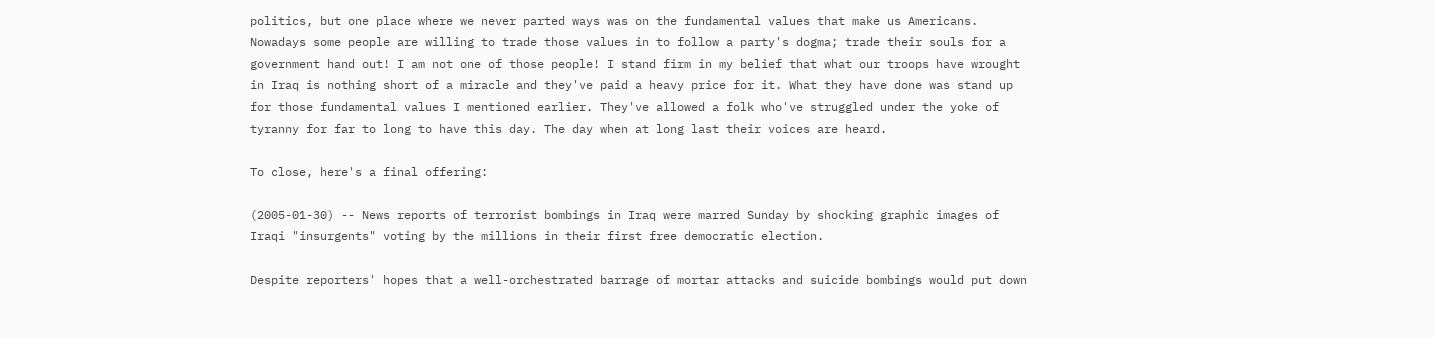politics, but one place where we never parted ways was on the fundamental values that make us Americans. Nowadays some people are willing to trade those values in to follow a party's dogma; trade their souls for a government hand out! I am not one of those people! I stand firm in my belief that what our troops have wrought in Iraq is nothing short of a miracle and they've paid a heavy price for it. What they have done was stand up for those fundamental values I mentioned earlier. They've allowed a folk who've struggled under the yoke of tyranny for far to long to have this day. The day when at long last their voices are heard.

To close, here's a final offering:

(2005-01-30) -- News reports of terrorist bombings in Iraq were marred Sunday by shocking graphic images of Iraqi "insurgents" voting by the millions in their first free democratic election.

Despite reporters' hopes that a well-orchestrated barrage of mortar attacks and suicide bombings would put down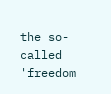the so-called 'freedom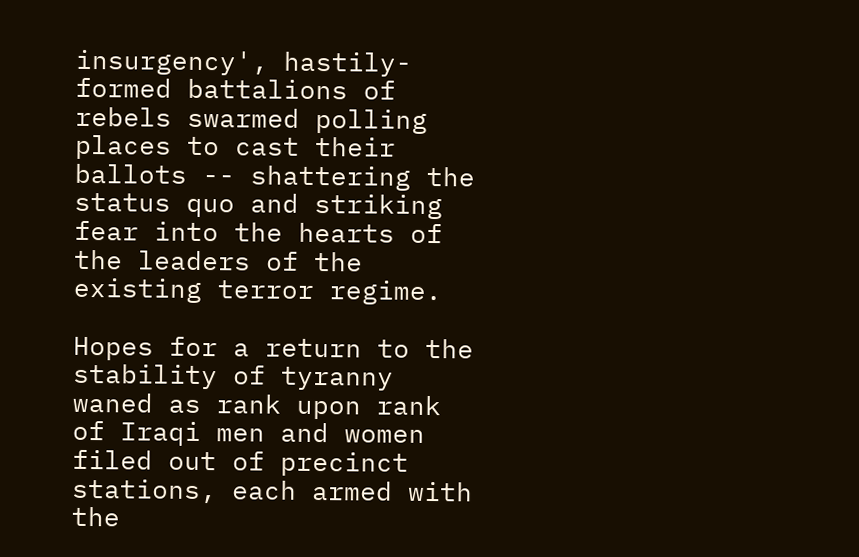insurgency', hastily-formed battalions of rebels swarmed polling places to cast their ballots -- shattering the status quo and striking fear into the hearts of the leaders of the existing terror regime.

Hopes for a return to the stability of tyranny waned as rank upon rank of Iraqi men and women filed out of precinct stations, each armed with the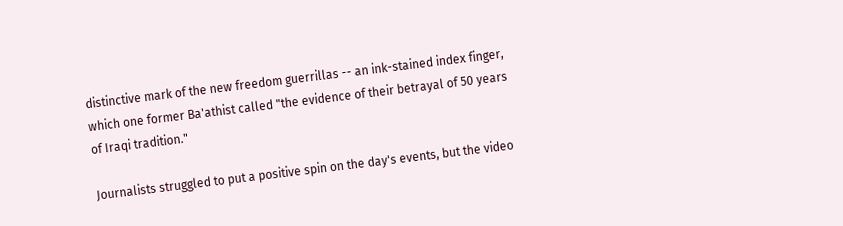distinctive mark of the new freedom guerrillas -- an ink-stained index finger, which one former Ba'athist called "the evidence of their betrayal of 50 years of Iraqi tradition."

Journalists struggled to put a positive spin on the day's events, but the video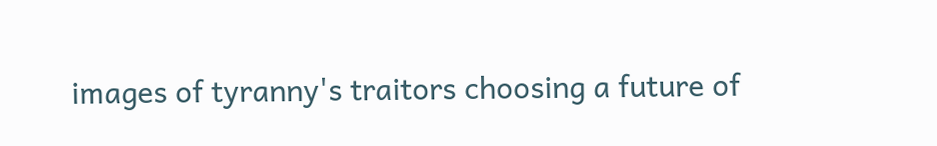images of tyranny's traitors choosing a future of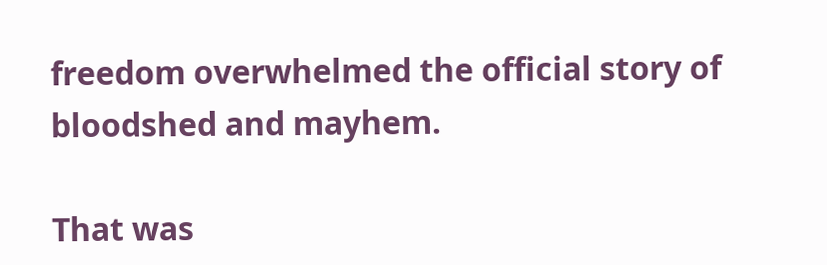freedom overwhelmed the official story of bloodshed and mayhem.

That was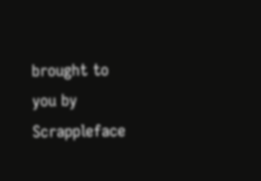brought to you by Scrappleface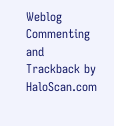Weblog Commenting and Trackback by HaloScan.com